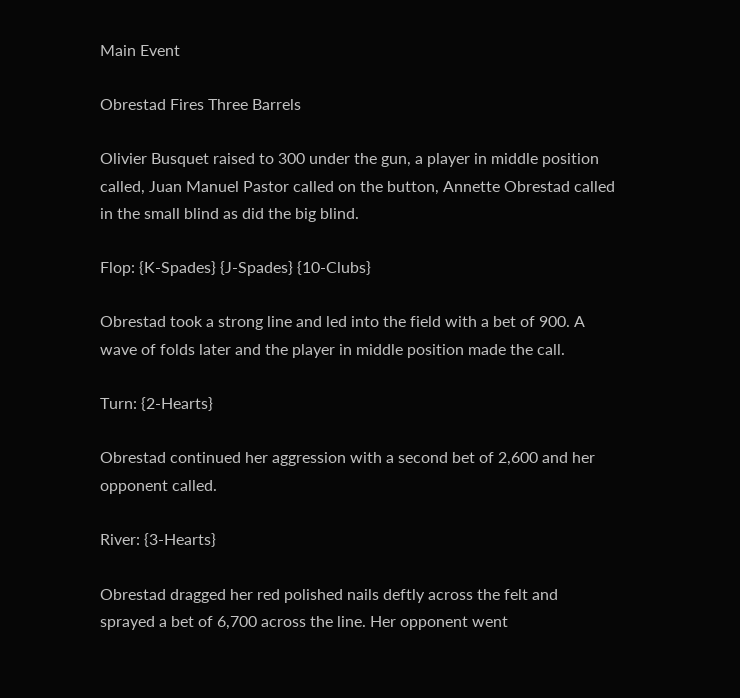Main Event

Obrestad Fires Three Barrels

Olivier Busquet raised to 300 under the gun, a player in middle position called, Juan Manuel Pastor called on the button, Annette Obrestad called in the small blind as did the big blind.

Flop: {K-Spades} {J-Spades} {10-Clubs}

Obrestad took a strong line and led into the field with a bet of 900. A wave of folds later and the player in middle position made the call.

Turn: {2-Hearts}

Obrestad continued her aggression with a second bet of 2,600 and her opponent called.

River: {3-Hearts}

Obrestad dragged her red polished nails deftly across the felt and sprayed a bet of 6,700 across the line. Her opponent went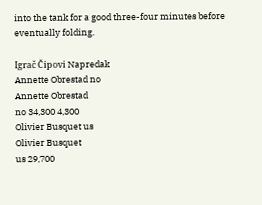into the tank for a good three-four minutes before eventually folding.

Igrač Čipovi Napredak
Annette Obrestad no
Annette Obrestad
no 34,300 4,300
Olivier Busquet us
Olivier Busquet
us 29,700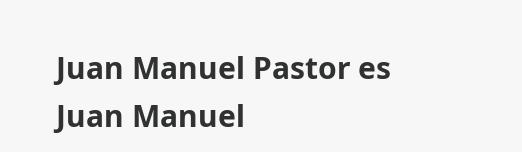Juan Manuel Pastor es
Juan Manuel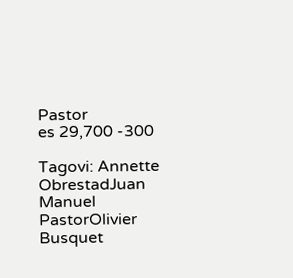Pastor
es 29,700 -300

Tagovi: Annette ObrestadJuan Manuel PastorOlivier Busquet